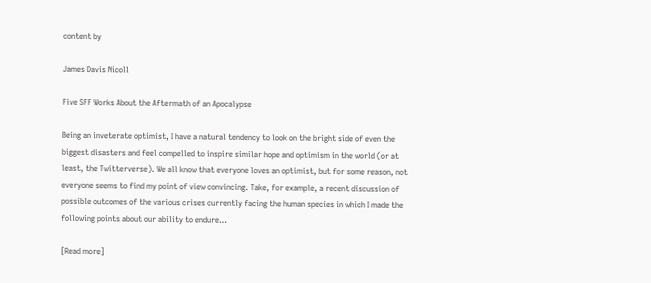content by

James Davis Nicoll

Five SFF Works About the Aftermath of an Apocalypse

Being an inveterate optimist, I have a natural tendency to look on the bright side of even the biggest disasters and feel compelled to inspire similar hope and optimism in the world (or at least, the Twitterverse). We all know that everyone loves an optimist, but for some reason, not everyone seems to find my point of view convincing. Take, for example, a recent discussion of possible outcomes of the various crises currently facing the human species in which I made the following points about our ability to endure…

[Read more]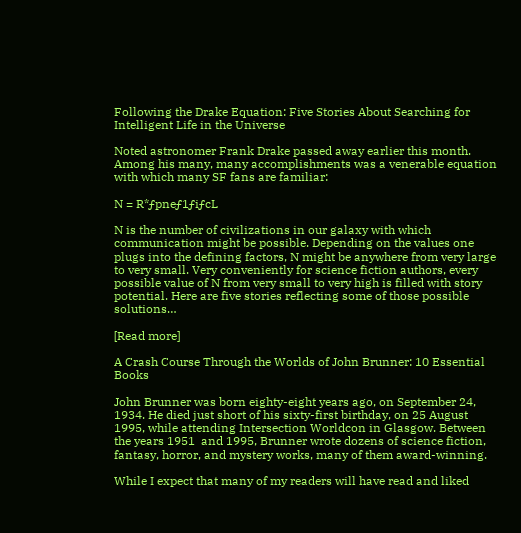Following the Drake Equation: Five Stories About Searching for Intelligent Life in the Universe

Noted astronomer Frank Drake passed away earlier this month. Among his many, many accomplishments was a venerable equation with which many SF fans are familiar:

N = R*ƒpneƒ1ƒiƒcL

N is the number of civilizations in our galaxy with which communication might be possible. Depending on the values one plugs into the defining factors, N might be anywhere from very large to very small. Very conveniently for science fiction authors, every possible value of N from very small to very high is filled with story potential. Here are five stories reflecting some of those possible solutions…

[Read more]

A Crash Course Through the Worlds of John Brunner: 10 Essential Books

John Brunner was born eighty-eight years ago, on September 24, 1934. He died just short of his sixty-first birthday, on 25 August 1995, while attending Intersection Worldcon in Glasgow. Between the years 1951  and 1995, Brunner wrote dozens of science fiction, fantasy, horror, and mystery works, many of them award-winning.

While I expect that many of my readers will have read and liked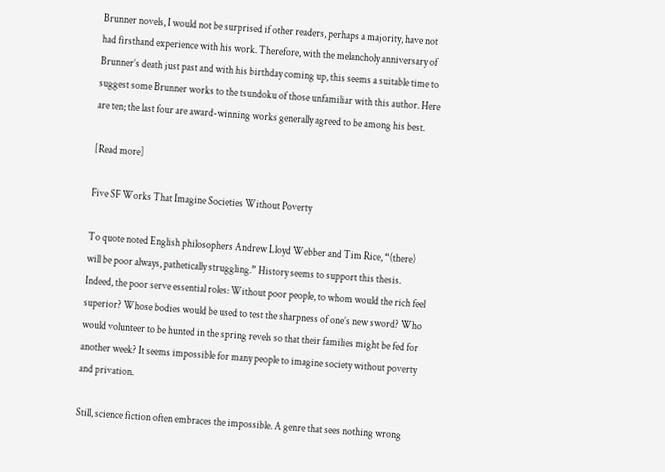Brunner novels, I would not be surprised if other readers, perhaps a majority, have not had firsthand experience with his work. Therefore, with the melancholy anniversary of Brunner’s death just past and with his birthday coming up, this seems a suitable time to suggest some Brunner works to the tsundoku of those unfamiliar with this author. Here are ten; the last four are award-winning works generally agreed to be among his best.

[Read more]

Five SF Works That Imagine Societies Without Poverty

To quote noted English philosophers Andrew Lloyd Webber and Tim Rice, “(there) will be poor always, pathetically struggling.” History seems to support this thesis. Indeed, the poor serve essential roles: Without poor people, to whom would the rich feel superior? Whose bodies would be used to test the sharpness of one’s new sword? Who would volunteer to be hunted in the spring revels so that their families might be fed for another week? It seems impossible for many people to imagine society without poverty and privation.

Still, science fiction often embraces the impossible. A genre that sees nothing wrong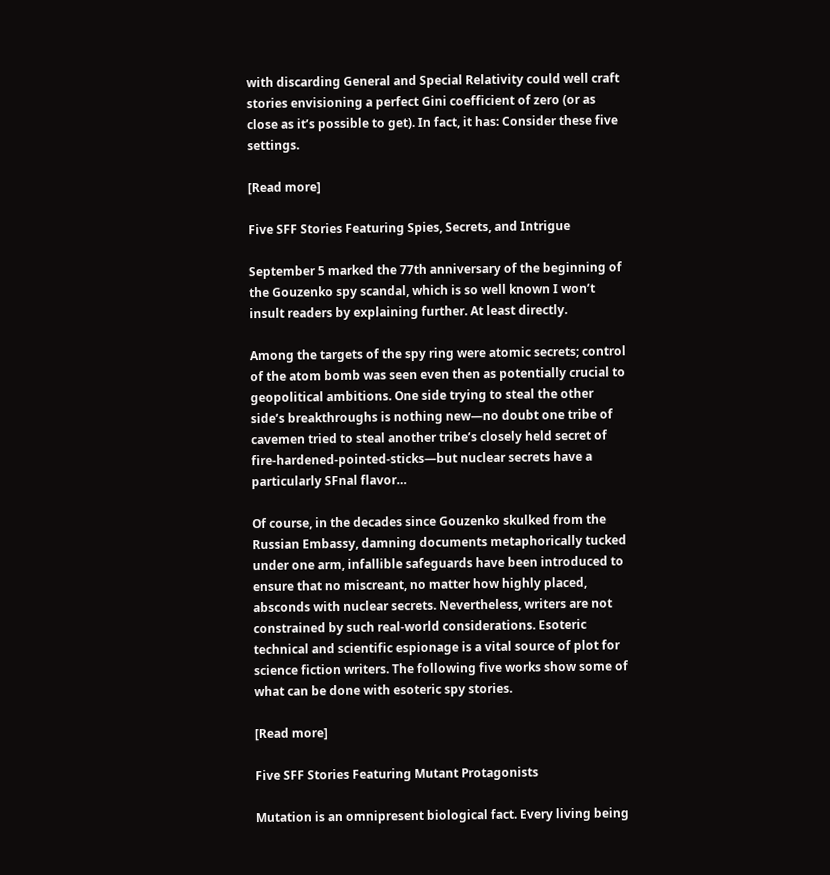with discarding General and Special Relativity could well craft stories envisioning a perfect Gini coefficient of zero (or as close as it’s possible to get). In fact, it has: Consider these five settings.

[Read more]

Five SFF Stories Featuring Spies, Secrets, and Intrigue

September 5 marked the 77th anniversary of the beginning of the Gouzenko spy scandal, which is so well known I won’t insult readers by explaining further. At least directly.

Among the targets of the spy ring were atomic secrets; control of the atom bomb was seen even then as potentially crucial to geopolitical ambitions. One side trying to steal the other side’s breakthroughs is nothing new—no doubt one tribe of cavemen tried to steal another tribe’s closely held secret of fire-hardened-pointed-sticks—but nuclear secrets have a particularly SFnal flavor…

Of course, in the decades since Gouzenko skulked from the Russian Embassy, damning documents metaphorically tucked under one arm, infallible safeguards have been introduced to ensure that no miscreant, no matter how highly placed, absconds with nuclear secrets. Nevertheless, writers are not constrained by such real-world considerations. Esoteric technical and scientific espionage is a vital source of plot for science fiction writers. The following five works show some of what can be done with esoteric spy stories.

[Read more]

Five SFF Stories Featuring Mutant Protagonists

Mutation is an omnipresent biological fact. Every living being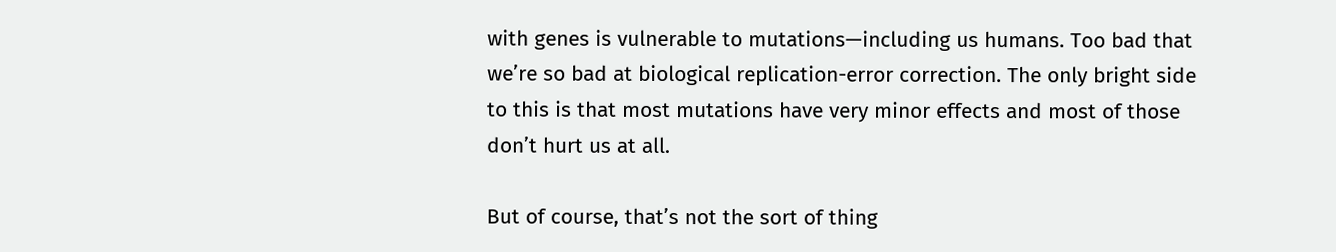with genes is vulnerable to mutations—including us humans. Too bad that we’re so bad at biological replication-error correction. The only bright side to this is that most mutations have very minor effects and most of those don’t hurt us at all.

But of course, that’s not the sort of thing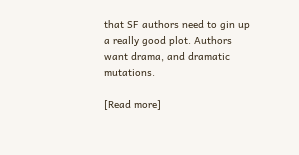that SF authors need to gin up a really good plot. Authors want drama, and dramatic mutations.

[Read more]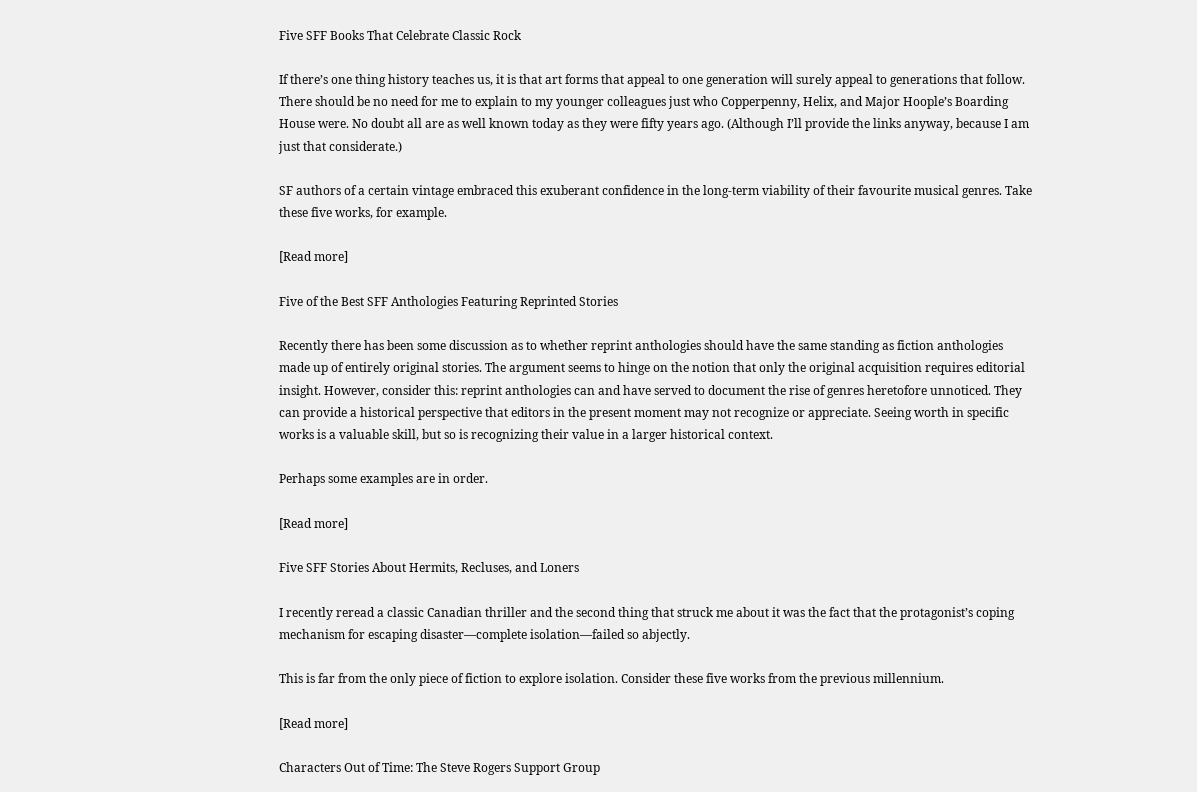Five SFF Books That Celebrate Classic Rock

If there’s one thing history teaches us, it is that art forms that appeal to one generation will surely appeal to generations that follow. There should be no need for me to explain to my younger colleagues just who Copperpenny, Helix, and Major Hoople’s Boarding House were. No doubt all are as well known today as they were fifty years ago. (Although I’ll provide the links anyway, because I am just that considerate.)

SF authors of a certain vintage embraced this exuberant confidence in the long-term viability of their favourite musical genres. Take these five works, for example.

[Read more]

Five of the Best SFF Anthologies Featuring Reprinted Stories

Recently there has been some discussion as to whether reprint anthologies should have the same standing as fiction anthologies made up of entirely original stories. The argument seems to hinge on the notion that only the original acquisition requires editorial insight. However, consider this: reprint anthologies can and have served to document the rise of genres heretofore unnoticed. They can provide a historical perspective that editors in the present moment may not recognize or appreciate. Seeing worth in specific works is a valuable skill, but so is recognizing their value in a larger historical context.

Perhaps some examples are in order.

[Read more]

Five SFF Stories About Hermits, Recluses, and Loners

I recently reread a classic Canadian thriller and the second thing that struck me about it was the fact that the protagonist’s coping mechanism for escaping disaster—complete isolation—failed so abjectly.

This is far from the only piece of fiction to explore isolation. Consider these five works from the previous millennium.

[Read more]

Characters Out of Time: The Steve Rogers Support Group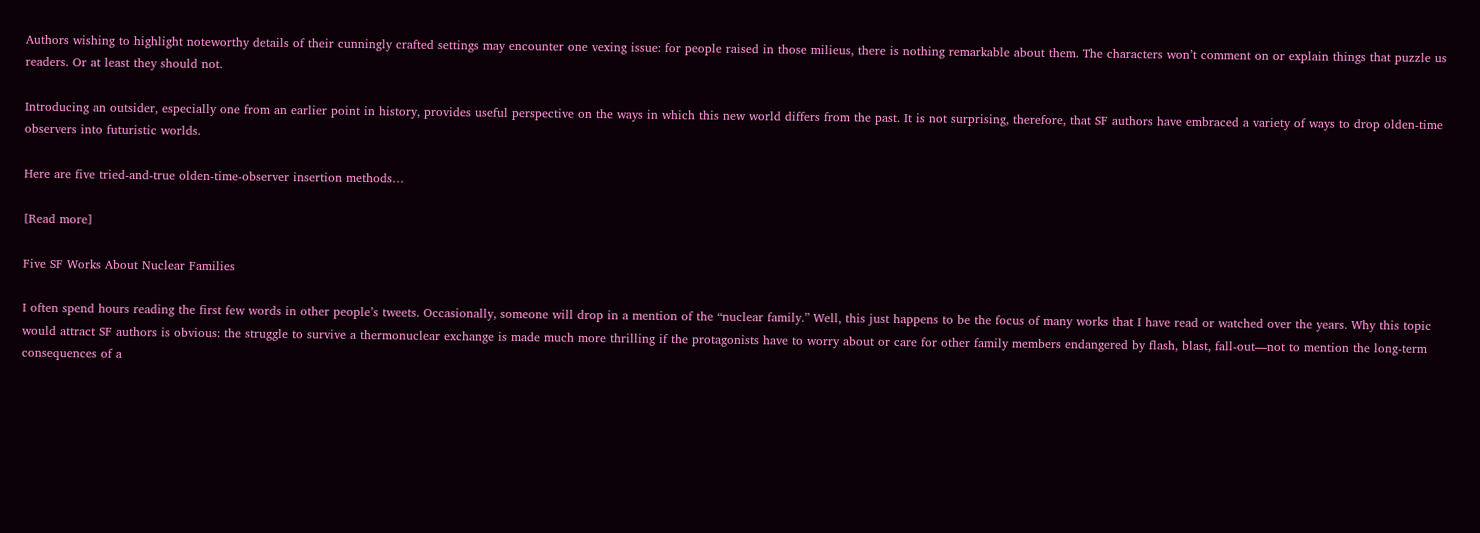Authors wishing to highlight noteworthy details of their cunningly crafted settings may encounter one vexing issue: for people raised in those milieus, there is nothing remarkable about them. The characters won’t comment on or explain things that puzzle us readers. Or at least they should not.

Introducing an outsider, especially one from an earlier point in history, provides useful perspective on the ways in which this new world differs from the past. It is not surprising, therefore, that SF authors have embraced a variety of ways to drop olden-time observers into futuristic worlds.

Here are five tried-and-true olden-time-observer insertion methods…

[Read more]

Five SF Works About Nuclear Families

I often spend hours reading the first few words in other people’s tweets. Occasionally, someone will drop in a mention of the “nuclear family.” Well, this just happens to be the focus of many works that I have read or watched over the years. Why this topic would attract SF authors is obvious: the struggle to survive a thermonuclear exchange is made much more thrilling if the protagonists have to worry about or care for other family members endangered by flash, blast, fall-out—not to mention the long-term consequences of a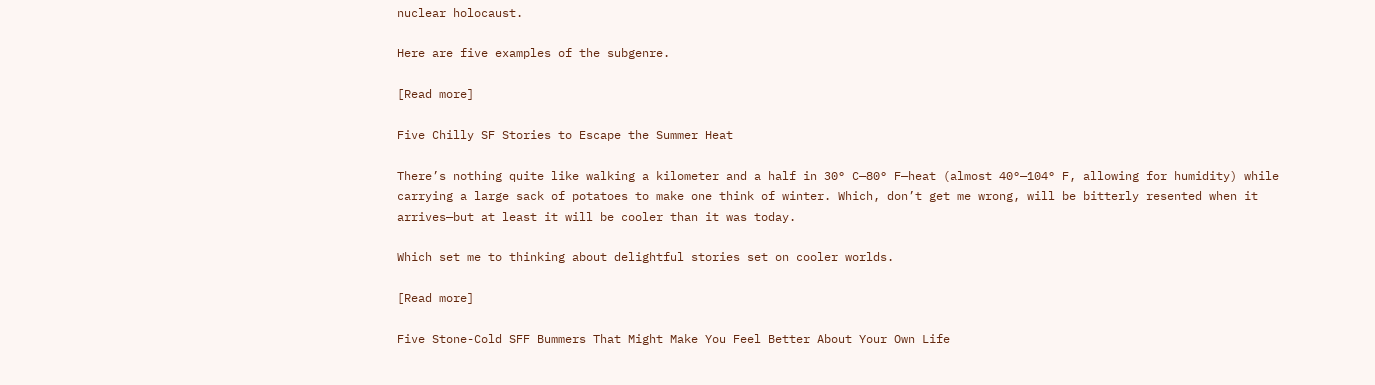nuclear holocaust.

Here are five examples of the subgenre.

[Read more]

Five Chilly SF Stories to Escape the Summer Heat

There’s nothing quite like walking a kilometer and a half in 30° C—80° F—heat (almost 40°—104° F, allowing for humidity) while carrying a large sack of potatoes to make one think of winter. Which, don’t get me wrong, will be bitterly resented when it arrives—but at least it will be cooler than it was today.

Which set me to thinking about delightful stories set on cooler worlds.

[Read more]

Five Stone-Cold SFF Bummers That Might Make You Feel Better About Your Own Life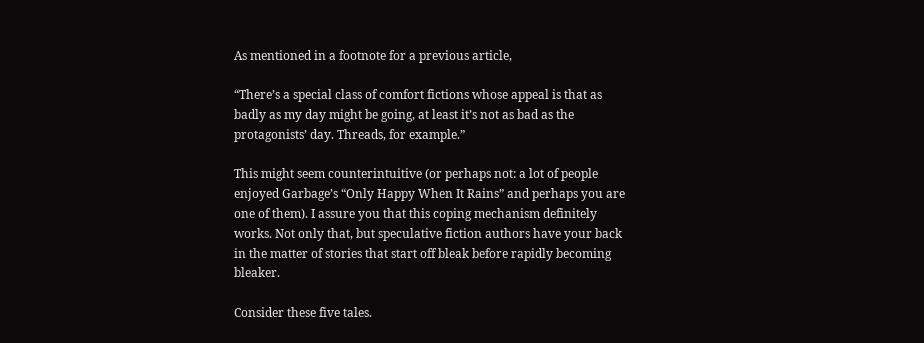As mentioned in a footnote for a previous article,

“There’s a special class of comfort fictions whose appeal is that as badly as my day might be going, at least it’s not as bad as the protagonists’ day. Threads, for example.”

This might seem counterintuitive (or perhaps not: a lot of people enjoyed Garbage’s “Only Happy When It Rains” and perhaps you are one of them). I assure you that this coping mechanism definitely works. Not only that, but speculative fiction authors have your back in the matter of stories that start off bleak before rapidly becoming bleaker.

Consider these five tales.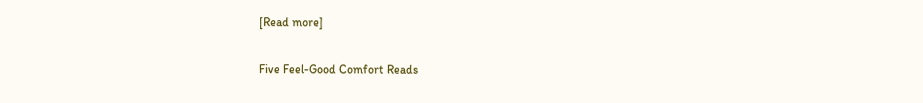[Read more]

Five Feel-Good Comfort Reads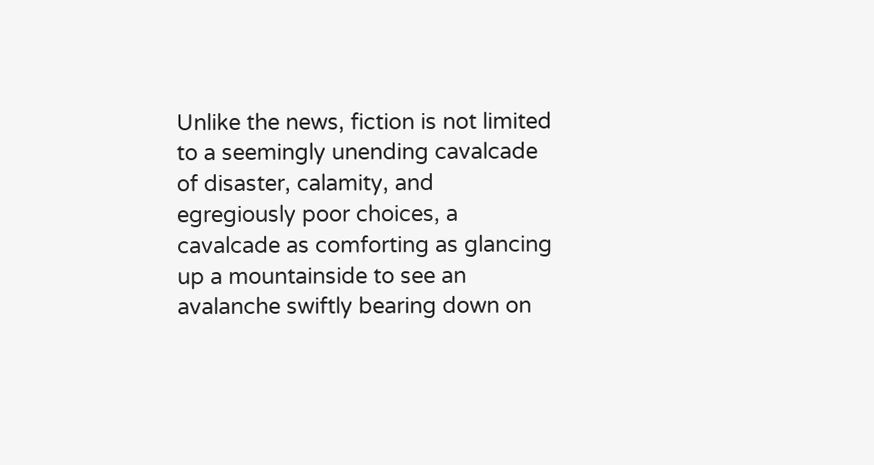Unlike the news, fiction is not limited to a seemingly unending cavalcade of disaster, calamity, and egregiously poor choices, a cavalcade as comforting as glancing up a mountainside to see an avalanche swiftly bearing down on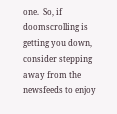one.  So, if doomscrolling is getting you down, consider stepping away from the newsfeeds to enjoy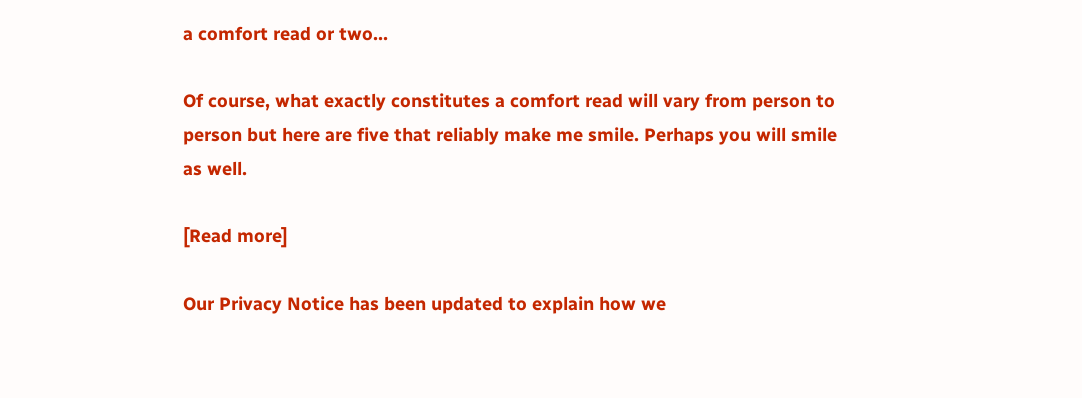a comfort read or two…

Of course, what exactly constitutes a comfort read will vary from person to person but here are five that reliably make me smile. Perhaps you will smile as well.

[Read more]

Our Privacy Notice has been updated to explain how we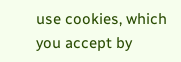use cookies, which you accept by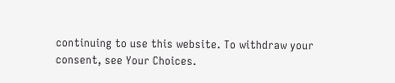continuing to use this website. To withdraw your consent, see Your Choices.